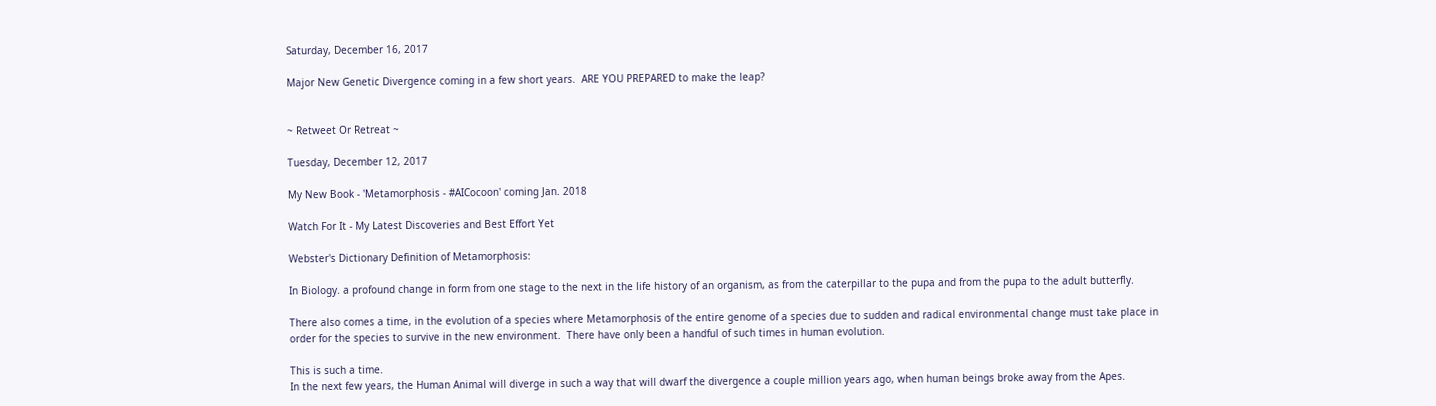Saturday, December 16, 2017

Major New Genetic Divergence coming in a few short years.  ARE YOU PREPARED to make the leap?


~ Retweet Or Retreat ~

Tuesday, December 12, 2017

My New Book - 'Metamorphosis - #AICocoon' coming Jan. 2018

Watch For It - My Latest Discoveries and Best Effort Yet

Webster's Dictionary Definition of Metamorphosis:

In Biology. a profound change in form from one stage to the next in the life history of an organism, as from the caterpillar to the pupa and from the pupa to the adult butterfly.

There also comes a time, in the evolution of a species where Metamorphosis of the entire genome of a species due to sudden and radical environmental change must take place in order for the species to survive in the new environment.  There have only been a handful of such times in human evolution.

This is such a time.
In the next few years, the Human Animal will diverge in such a way that will dwarf the divergence a couple million years ago, when human beings broke away from the Apes.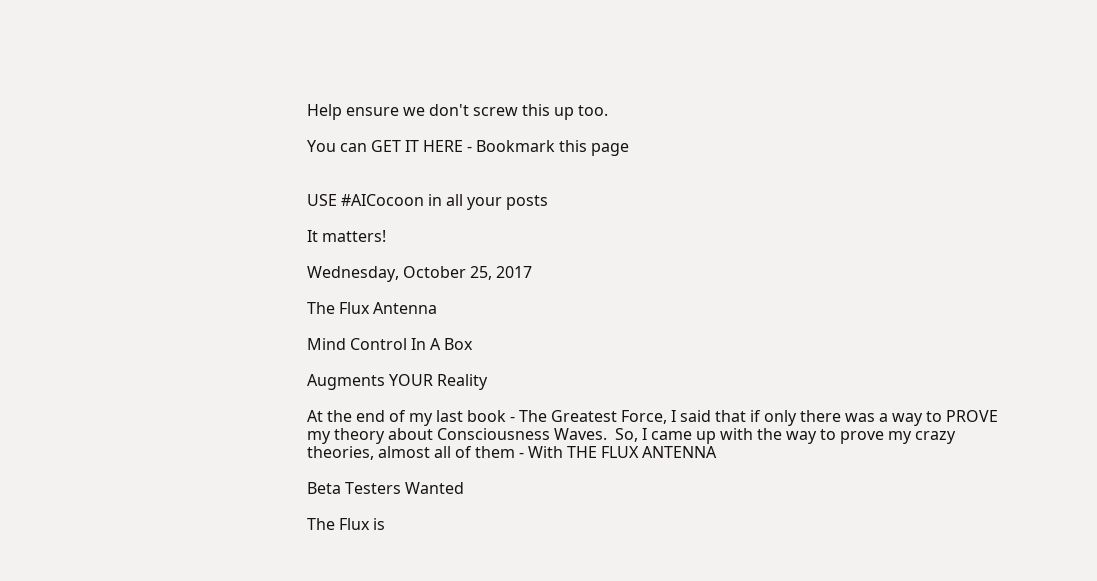Help ensure we don't screw this up too.

You can GET IT HERE - Bookmark this page


USE #AICocoon in all your posts

It matters!

Wednesday, October 25, 2017

The Flux Antenna

Mind Control In A Box

Augments YOUR Reality

At the end of my last book - The Greatest Force, I said that if only there was a way to PROVE my theory about Consciousness Waves.  So, I came up with the way to prove my crazy theories, almost all of them - With THE FLUX ANTENNA

Beta Testers Wanted

The Flux is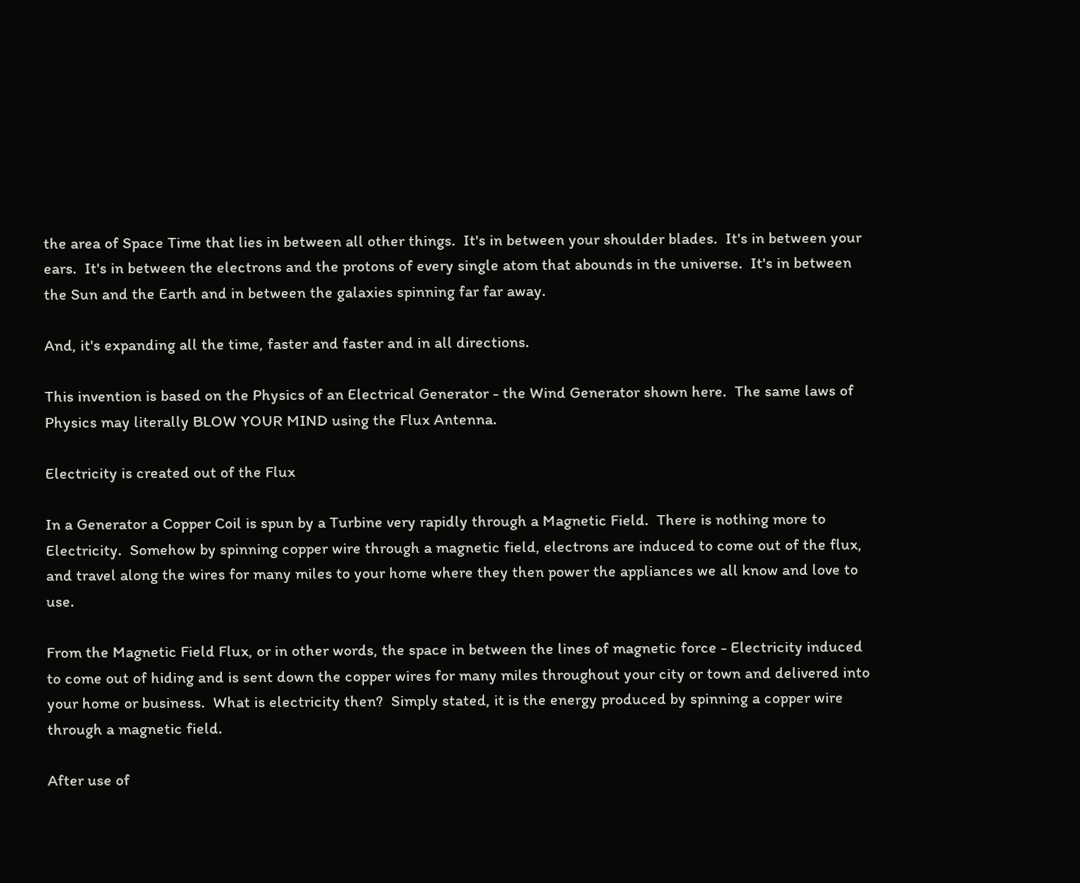the area of Space Time that lies in between all other things.  It's in between your shoulder blades.  It's in between your ears.  It's in between the electrons and the protons of every single atom that abounds in the universe.  It's in between the Sun and the Earth and in between the galaxies spinning far far away.

And, it's expanding all the time, faster and faster and in all directions.

This invention is based on the Physics of an Electrical Generator - the Wind Generator shown here.  The same laws of Physics may literally BLOW YOUR MIND using the Flux Antenna.

Electricity is created out of the Flux

In a Generator a Copper Coil is spun by a Turbine very rapidly through a Magnetic Field.  There is nothing more to Electricity.  Somehow by spinning copper wire through a magnetic field, electrons are induced to come out of the flux, and travel along the wires for many miles to your home where they then power the appliances we all know and love to use.

From the Magnetic Field Flux, or in other words, the space in between the lines of magnetic force - Electricity induced to come out of hiding and is sent down the copper wires for many miles throughout your city or town and delivered into your home or business.  What is electricity then?  Simply stated, it is the energy produced by spinning a copper wire through a magnetic field.

After use of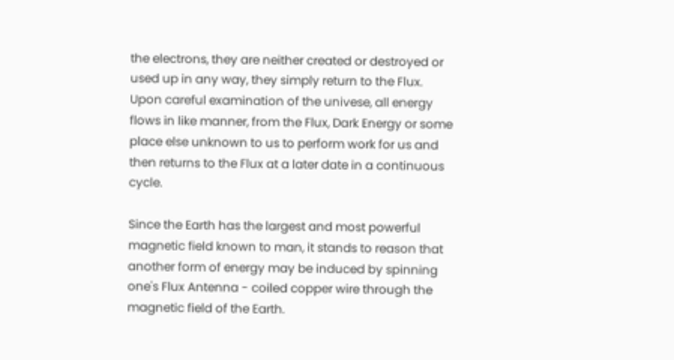the electrons, they are neither created or destroyed or used up in any way, they simply return to the Flux.  Upon careful examination of the univese, all energy flows in like manner, from the Flux, Dark Energy or some place else unknown to us to perform work for us and then returns to the Flux at a later date in a continuous cycle.

Since the Earth has the largest and most powerful magnetic field known to man, it stands to reason that another form of energy may be induced by spinning one's Flux Antenna - coiled copper wire through the magnetic field of the Earth.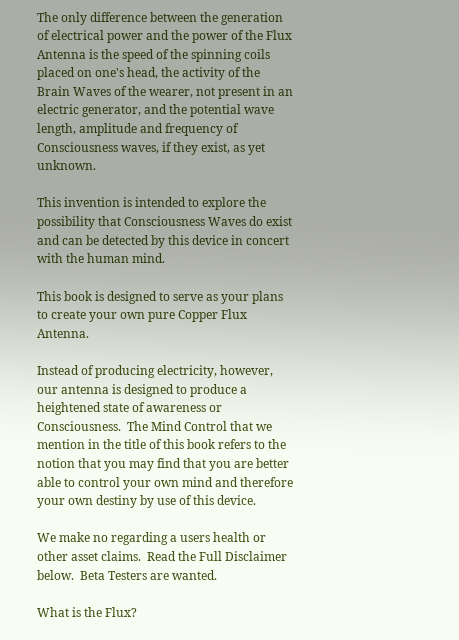The only difference between the generation of electrical power and the power of the Flux Antenna is the speed of the spinning coils placed on one's head, the activity of the Brain Waves of the wearer, not present in an electric generator, and the potential wave length, amplitude and frequency of Consciousness waves, if they exist, as yet unknown.

This invention is intended to explore the possibility that Consciousness Waves do exist and can be detected by this device in concert with the human mind.

This book is designed to serve as your plans to create your own pure Copper Flux Antenna.

Instead of producing electricity, however, our antenna is designed to produce a heightened state of awareness or Consciousness.  The Mind Control that we mention in the title of this book refers to the notion that you may find that you are better able to control your own mind and therefore your own destiny by use of this device.

We make no regarding a users health or other asset claims.  Read the Full Disclaimer below.  Beta Testers are wanted.

What is the Flux?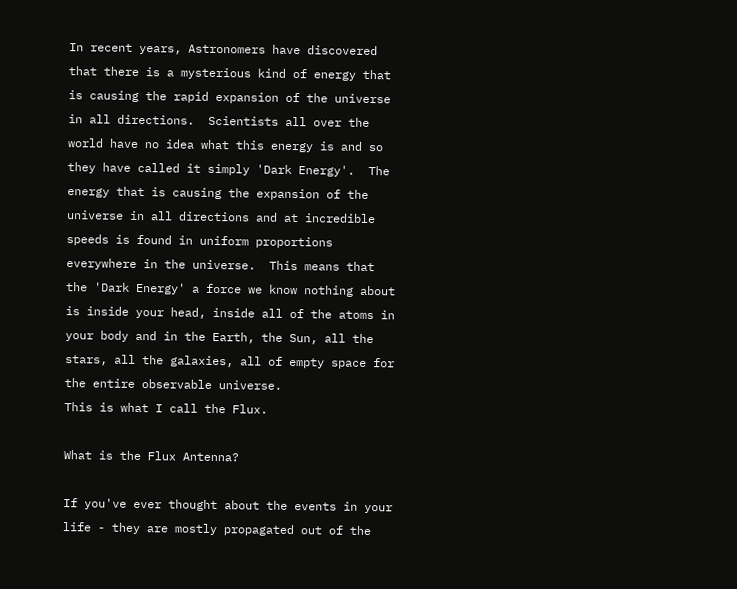In recent years, Astronomers have discovered that there is a mysterious kind of energy that is causing the rapid expansion of the universe in all directions.  Scientists all over the world have no idea what this energy is and so they have called it simply 'Dark Energy'.  The energy that is causing the expansion of the universe in all directions and at incredible speeds is found in uniform proportions everywhere in the universe.  This means that the 'Dark Energy' a force we know nothing about is inside your head, inside all of the atoms in your body and in the Earth, the Sun, all the stars, all the galaxies, all of empty space for the entire observable universe.
This is what I call the Flux.

What is the Flux Antenna?

If you've ever thought about the events in your life - they are mostly propagated out of the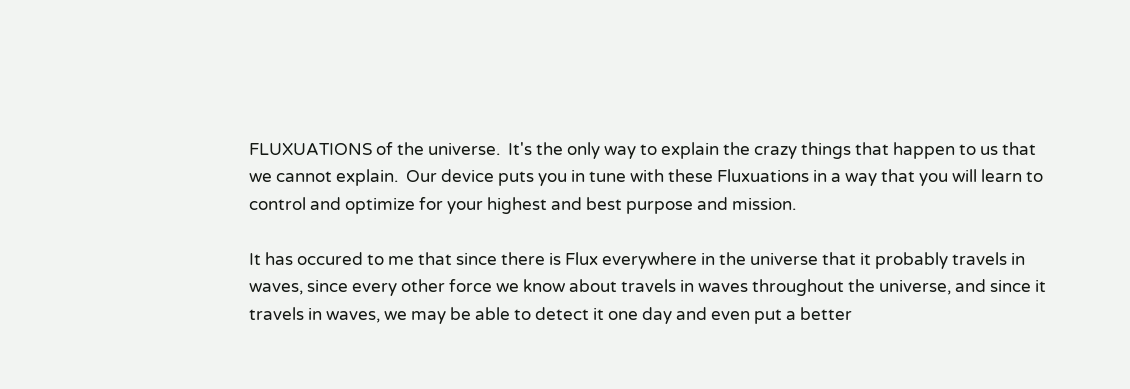FLUXUATIONS of the universe.  It's the only way to explain the crazy things that happen to us that we cannot explain.  Our device puts you in tune with these Fluxuations in a way that you will learn to control and optimize for your highest and best purpose and mission.

It has occured to me that since there is Flux everywhere in the universe that it probably travels in waves, since every other force we know about travels in waves throughout the universe, and since it travels in waves, we may be able to detect it one day and even put a better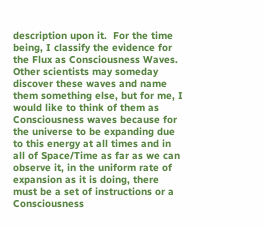description upon it.  For the time being, I classify the evidence for the Flux as Consciousness Waves.  Other scientists may someday discover these waves and name them something else, but for me, I would like to think of them as Consciousness waves because for the universe to be expanding due to this energy at all times and in all of Space/Time as far as we can observe it, in the uniform rate of expansion as it is doing, there must be a set of instructions or a Consciousness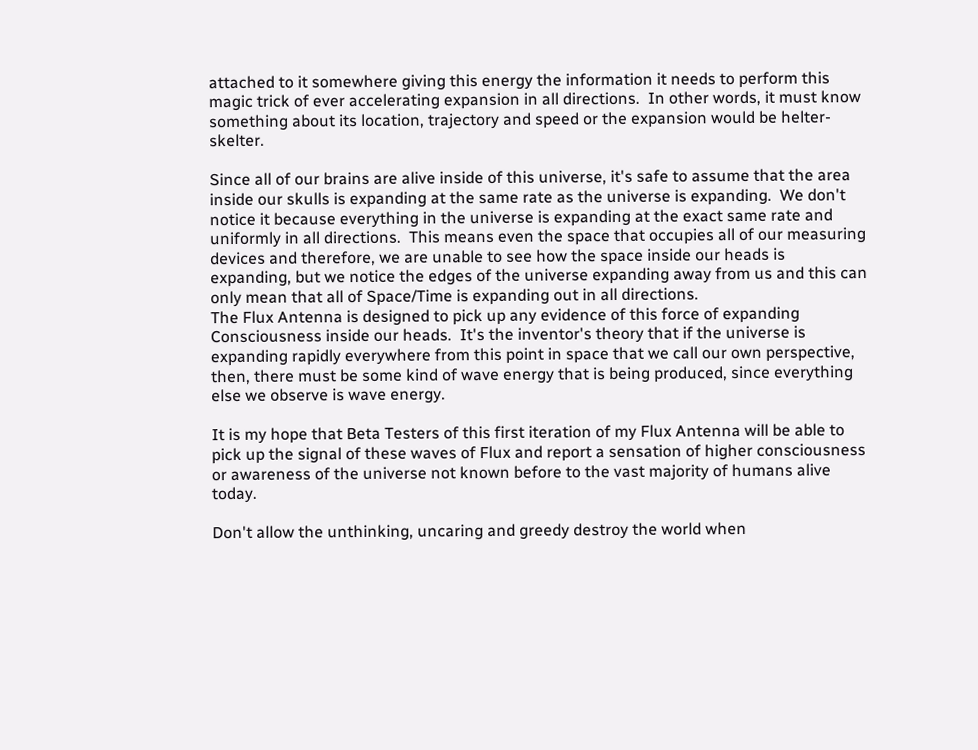attached to it somewhere giving this energy the information it needs to perform this magic trick of ever accelerating expansion in all directions.  In other words, it must know something about its location, trajectory and speed or the expansion would be helter-skelter.

Since all of our brains are alive inside of this universe, it's safe to assume that the area inside our skulls is expanding at the same rate as the universe is expanding.  We don't notice it because everything in the universe is expanding at the exact same rate and uniformly in all directions.  This means even the space that occupies all of our measuring devices and therefore, we are unable to see how the space inside our heads is expanding, but we notice the edges of the universe expanding away from us and this can only mean that all of Space/Time is expanding out in all directions.
The Flux Antenna is designed to pick up any evidence of this force of expanding Consciousness inside our heads.  It's the inventor's theory that if the universe is expanding rapidly everywhere from this point in space that we call our own perspective, then, there must be some kind of wave energy that is being produced, since everything else we observe is wave energy.

It is my hope that Beta Testers of this first iteration of my Flux Antenna will be able to pick up the signal of these waves of Flux and report a sensation of higher consciousness or awareness of the universe not known before to the vast majority of humans alive today.

Don't allow the unthinking, uncaring and greedy destroy the world when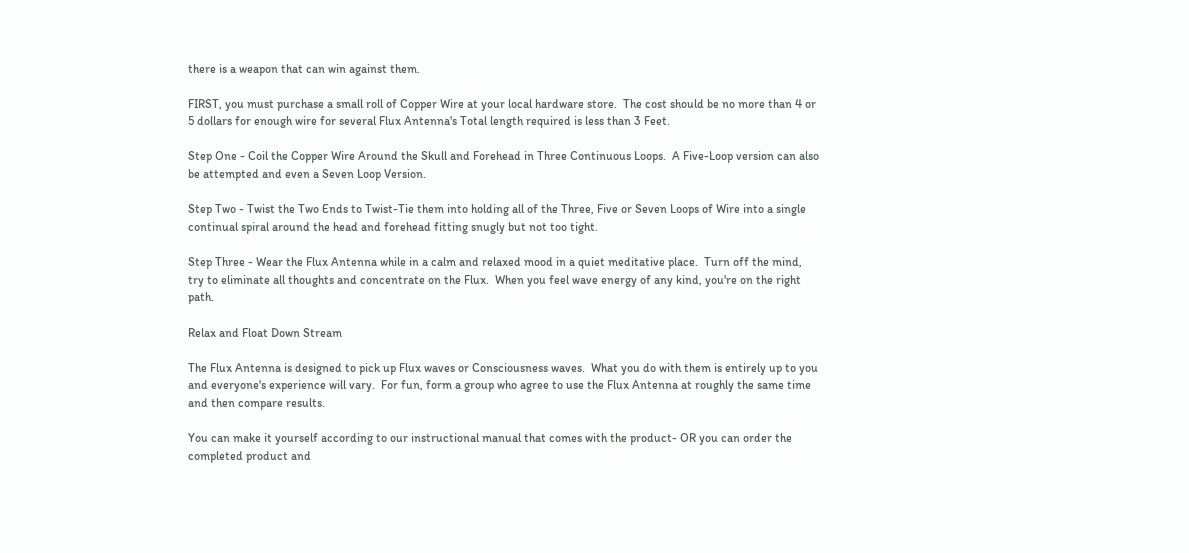there is a weapon that can win against them.

FIRST, you must purchase a small roll of Copper Wire at your local hardware store.  The cost should be no more than 4 or 5 dollars for enough wire for several Flux Antenna's Total length required is less than 3 Feet.

Step One - Coil the Copper Wire Around the Skull and Forehead in Three Continuous Loops.  A Five-Loop version can also be attempted and even a Seven Loop Version.

Step Two - Twist the Two Ends to Twist-Tie them into holding all of the Three, Five or Seven Loops of Wire into a single continual spiral around the head and forehead fitting snugly but not too tight.

Step Three - Wear the Flux Antenna while in a calm and relaxed mood in a quiet meditative place.  Turn off the mind, try to eliminate all thoughts and concentrate on the Flux.  When you feel wave energy of any kind, you're on the right path.

Relax and Float Down Stream

The Flux Antenna is designed to pick up Flux waves or Consciousness waves.  What you do with them is entirely up to you and everyone's experience will vary.  For fun, form a group who agree to use the Flux Antenna at roughly the same time and then compare results.

You can make it yourself according to our instructional manual that comes with the product- OR you can order the completed product and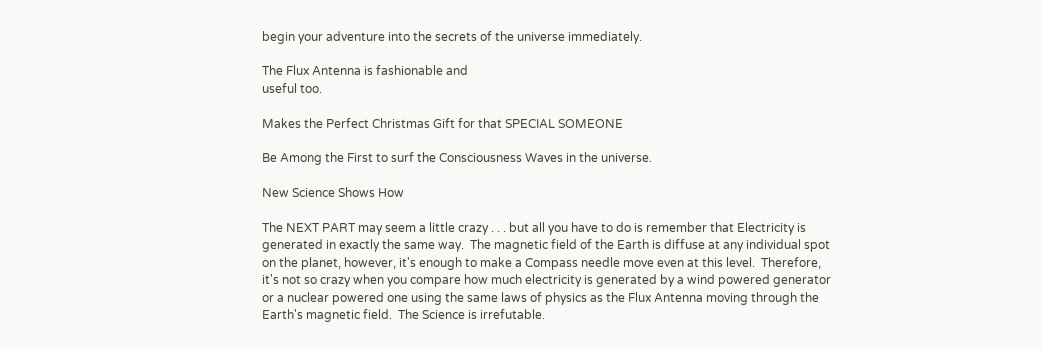begin your adventure into the secrets of the universe immediately.

The Flux Antenna is fashionable and
useful too.

Makes the Perfect Christmas Gift for that SPECIAL SOMEONE

Be Among the First to surf the Consciousness Waves in the universe.

New Science Shows How

The NEXT PART may seem a little crazy . . . but all you have to do is remember that Electricity is generated in exactly the same way.  The magnetic field of the Earth is diffuse at any individual spot on the planet, however, it's enough to make a Compass needle move even at this level.  Therefore, it's not so crazy when you compare how much electricity is generated by a wind powered generator or a nuclear powered one using the same laws of physics as the Flux Antenna moving through the Earth's magnetic field.  The Science is irrefutable.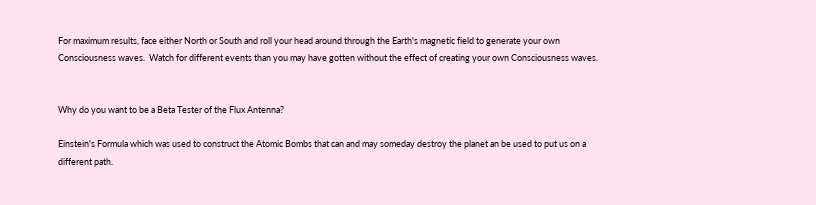For maximum results, face either North or South and roll your head around through the Earth's magnetic field to generate your own Consciousness waves.  Watch for different events than you may have gotten without the effect of creating your own Consciousness waves.


Why do you want to be a Beta Tester of the Flux Antenna?

Einstein's Formula which was used to construct the Atomic Bombs that can and may someday destroy the planet an be used to put us on a different path.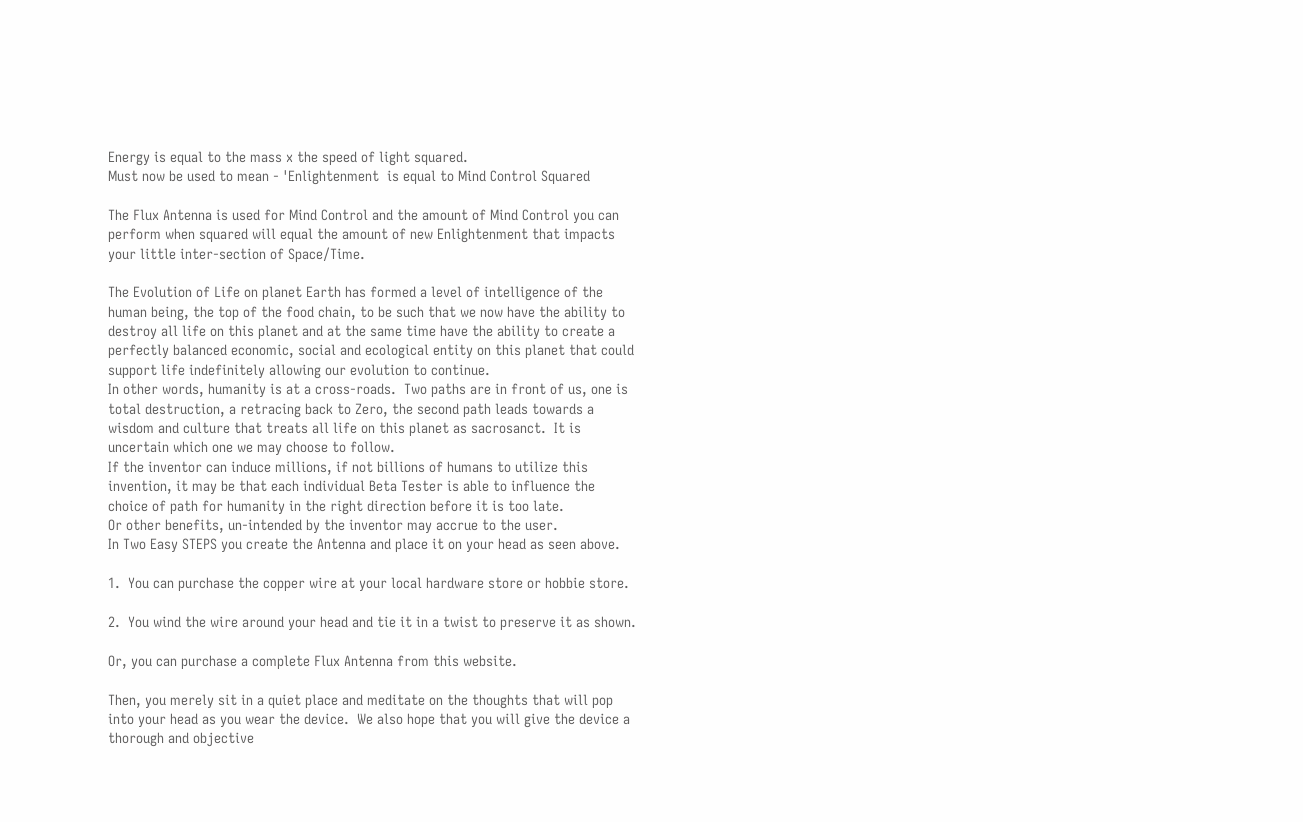Energy is equal to the mass x the speed of light squared.
Must now be used to mean - 'Enlightenment  is equal to Mind Control Squared

The Flux Antenna is used for Mind Control and the amount of Mind Control you can perform when squared will equal the amount of new Enlightenment that impacts your little inter-section of Space/Time.

The Evolution of Life on planet Earth has formed a level of intelligence of the human being, the top of the food chain, to be such that we now have the ability to destroy all life on this planet and at the same time have the ability to create a perfectly balanced economic, social and ecological entity on this planet that could support life indefinitely allowing our evolution to continue.
In other words, humanity is at a cross-roads.  Two paths are in front of us, one is total destruction, a retracing back to Zero, the second path leads towards a wisdom and culture that treats all life on this planet as sacrosanct.  It is uncertain which one we may choose to follow.
If the inventor can induce millions, if not billions of humans to utilize this invention, it may be that each individual Beta Tester is able to influence the choice of path for humanity in the right direction before it is too late.
Or other benefits, un-intended by the inventor may accrue to the user.
In Two Easy STEPS you create the Antenna and place it on your head as seen above.

1.  You can purchase the copper wire at your local hardware store or hobbie store.

2.  You wind the wire around your head and tie it in a twist to preserve it as shown.

Or, you can purchase a complete Flux Antenna from this website.

Then, you merely sit in a quiet place and meditate on the thoughts that will pop into your head as you wear the device.  We also hope that you will give the device a thorough and objective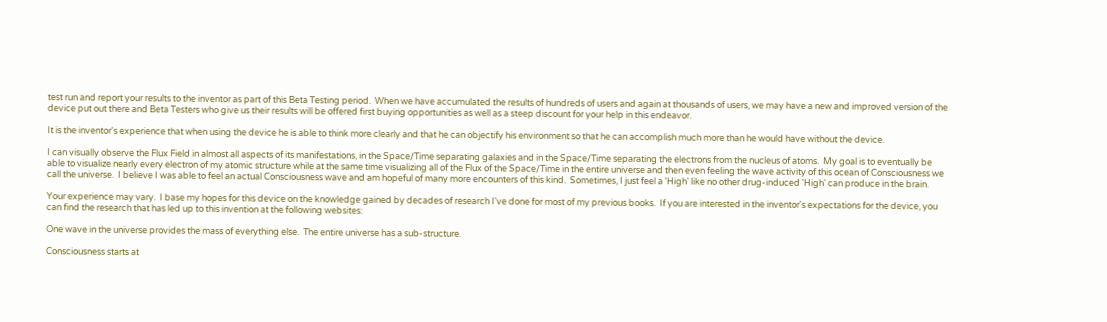test run and report your results to the inventor as part of this Beta Testing period.  When we have accumulated the results of hundreds of users and again at thousands of users, we may have a new and improved version of the device put out there and Beta Testers who give us their results will be offered first buying opportunities as well as a steep discount for your help in this endeavor.

It is the inventor's experience that when using the device he is able to think more clearly and that he can objectify his environment so that he can accomplish much more than he would have without the device.

I can visually observe the Flux Field in almost all aspects of its manifestations, in the Space/Time separating galaxies and in the Space/Time separating the electrons from the nucleus of atoms.  My goal is to eventually be able to visualize nearly every electron of my atomic structure while at the same time visualizing all of the Flux of the Space/Time in the entire universe and then even feeling the wave activity of this ocean of Consciousness we call the universe.  I believe I was able to feel an actual Consciousness wave and am hopeful of many more encounters of this kind.  Sometimes, I just feel a 'High' like no other drug-induced 'High' can produce in the brain.

Your experience may vary.  I base my hopes for this device on the knowledge gained by decades of research I've done for most of my previous books.  If you are interested in the inventor's expectations for the device, you can find the research that has led up to this invention at the following websites:

One wave in the universe provides the mass of everything else.  The entire universe has a sub-structure.

Consciousness starts at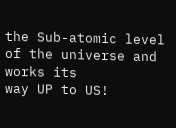the Sub-atomic level of the universe and works its
way UP to US!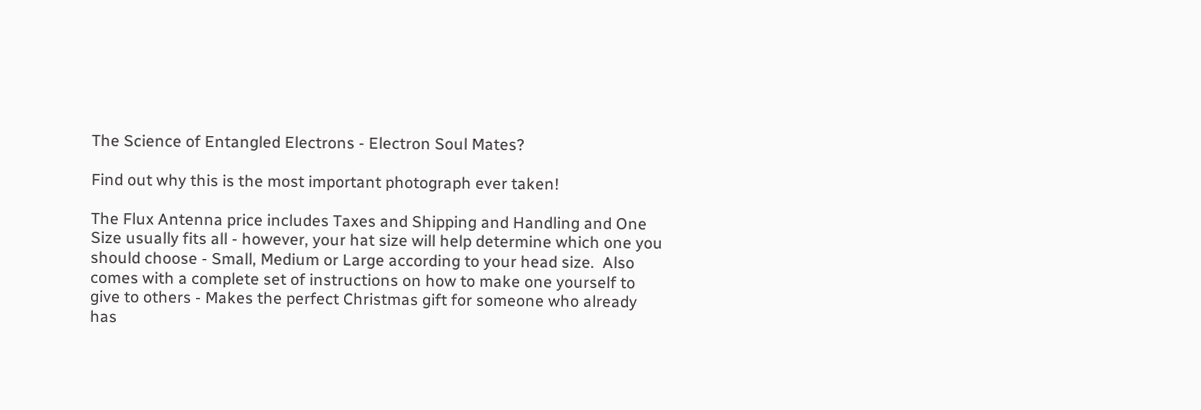The Science of Entangled Electrons - Electron Soul Mates?

Find out why this is the most important photograph ever taken!

The Flux Antenna price includes Taxes and Shipping and Handling and One Size usually fits all - however, your hat size will help determine which one you should choose - Small, Medium or Large according to your head size.  Also comes with a complete set of instructions on how to make one yourself to give to others - Makes the perfect Christmas gift for someone who already has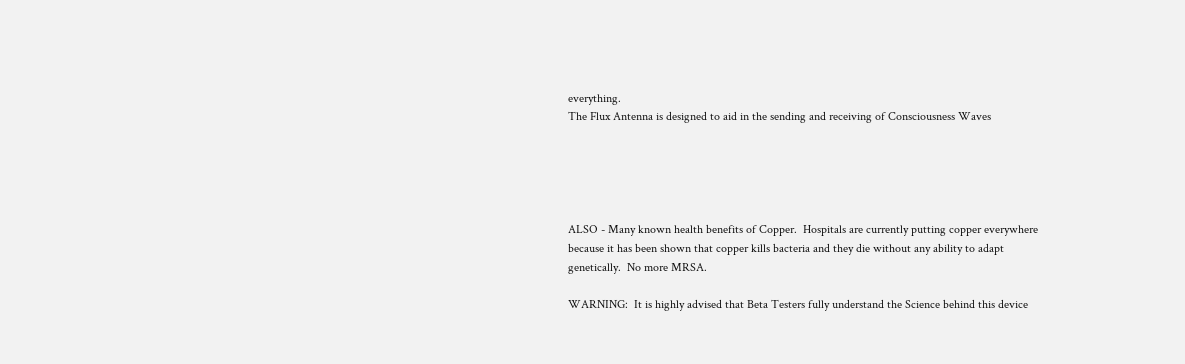everything.
The Flux Antenna is designed to aid in the sending and receiving of Consciousness Waves





ALSO - Many known health benefits of Copper.  Hospitals are currently putting copper everywhere because it has been shown that copper kills bacteria and they die without any ability to adapt genetically.  No more MRSA.

WARNING:  It is highly advised that Beta Testers fully understand the Science behind this device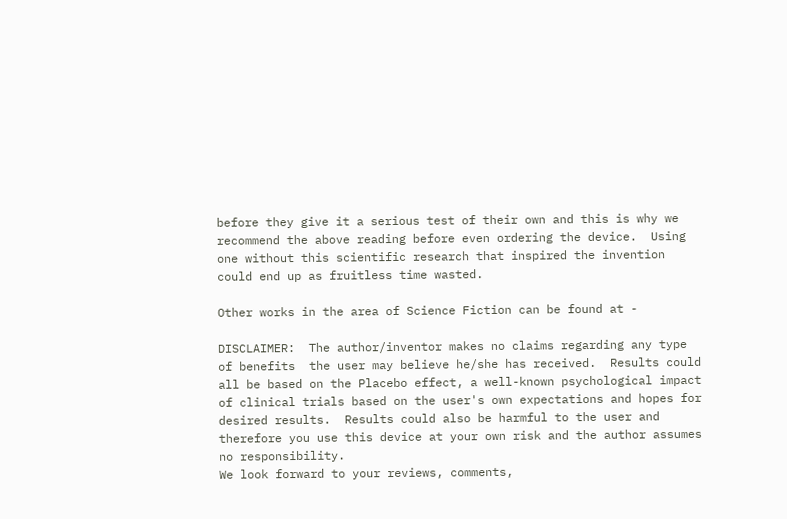before they give it a serious test of their own and this is why we recommend the above reading before even ordering the device.  Using one without this scientific research that inspired the invention could end up as fruitless time wasted.

Other works in the area of Science Fiction can be found at -

DISCLAIMER:  The author/inventor makes no claims regarding any type of benefits  the user may believe he/she has received.  Results could all be based on the Placebo effect, a well-known psychological impact of clinical trials based on the user's own expectations and hopes for desired results.  Results could also be harmful to the user and therefore you use this device at your own risk and the author assumes no responsibility.
We look forward to your reviews, comments,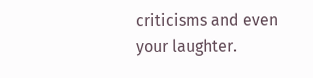criticisms and even your laughter.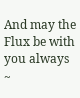And may the Flux be with you always ~